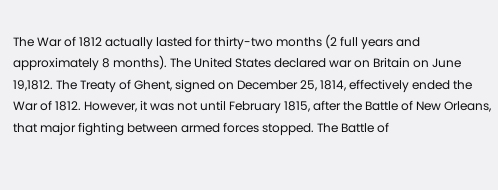The War of 1812 actually lasted for thirty-two months (2 full years and approximately 8 months). The United States declared war on Britain on June 19,1812. The Treaty of Ghent, signed on December 25, 1814, effectively ended the War of 1812. However, it was not until February 1815, after the Battle of New Orleans, that major fighting between armed forces stopped. The Battle of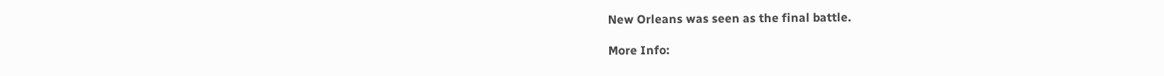New Orleans was seen as the final battle.

More Info: